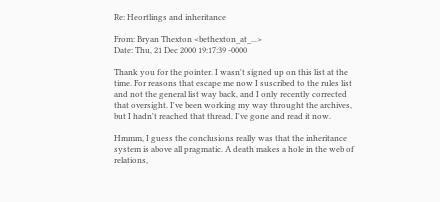Re: Heortlings and inheritance

From: Bryan Thexton <bethexton_at_...>
Date: Thu, 21 Dec 2000 19:17:39 -0000

Thank you for the pointer. I wasn't signed up on this list at the time. For reasons that escape me now I suscribed to the rules list and not the general list way back, and I only recently corrected that oversight. I've been working my way throught the archives, but I hadn't reached that thread. I've gone and read it now.

Hmmm, I guess the conclusions really was that the inheritance system is above all pragmatic. A death makes a hole in the web of relations,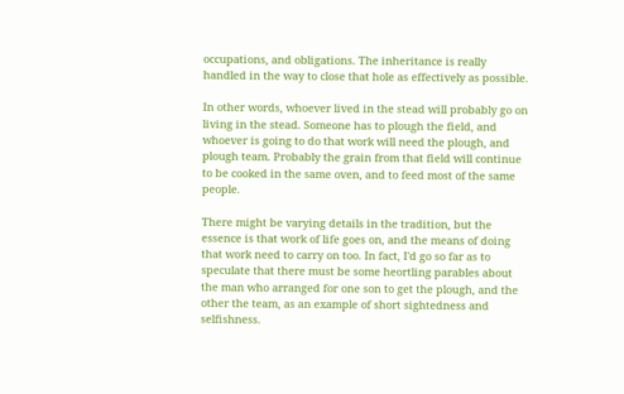occupations, and obligations. The inheritance is really handled in the way to close that hole as effectively as possible.

In other words, whoever lived in the stead will probably go on living in the stead. Someone has to plough the field, and whoever is going to do that work will need the plough, and plough team. Probably the grain from that field will continue to be cooked in the same oven, and to feed most of the same people.

There might be varying details in the tradition, but the essence is that work of life goes on, and the means of doing that work need to carry on too. In fact, I'd go so far as to speculate that there must be some heortling parables about the man who arranged for one son to get the plough, and the other the team, as an example of short sightedness and selfishness.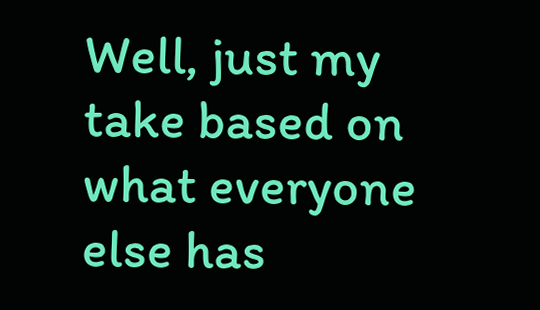Well, just my take based on what everyone else has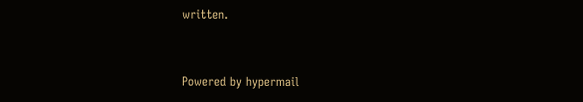written.


Powered by hypermail